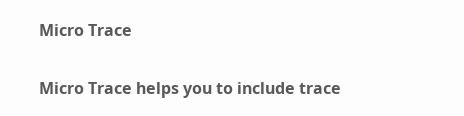Micro Trace

Micro Trace helps you to include trace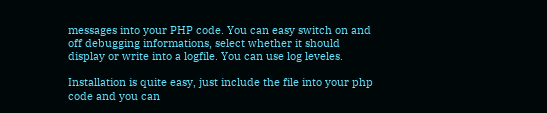messages into your PHP code. You can easy switch on and off debugging informations, select whether it should display or write into a logfile. You can use log leveles.

Installation is quite easy, just include the file into your php code and you can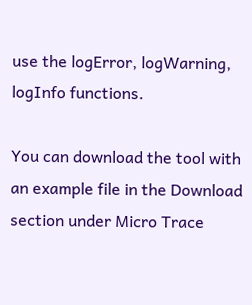use the logError, logWarning, logInfo functions.

You can download the tool with an example file in the Download section under Micro Trace